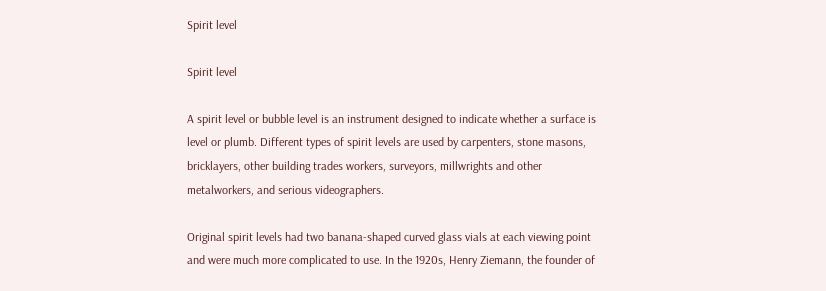Spirit level

Spirit level

A spirit level or bubble level is an instrument designed to indicate whether a surface is level or plumb. Different types of spirit levels are used by carpenters, stone masons, bricklayers, other building trades workers, surveyors, millwrights and other metalworkers, and serious videographers.

Original spirit levels had two banana-shaped curved glass vials at each viewing point and were much more complicated to use. In the 1920s, Henry Ziemann, the founder of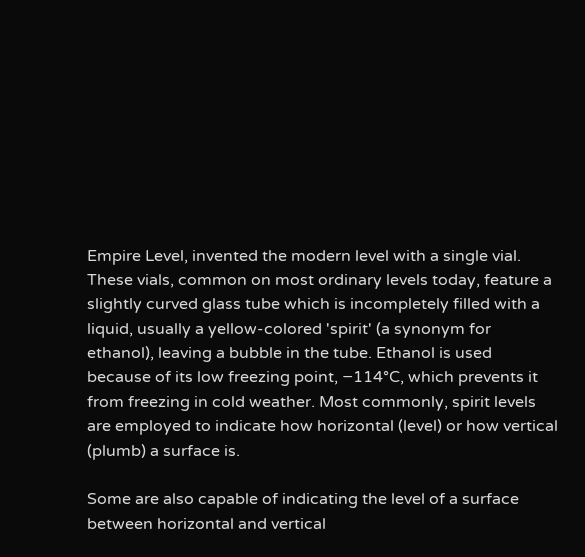Empire Level, invented the modern level with a single vial. These vials, common on most ordinary levels today, feature a slightly curved glass tube which is incompletely filled with a liquid, usually a yellow-colored 'spirit' (a synonym for ethanol), leaving a bubble in the tube. Ethanol is used because of its low freezing point, −114°C, which prevents it from freezing in cold weather. Most commonly, spirit levels are employed to indicate how horizontal (level) or how vertical (plumb) a surface is.

Some are also capable of indicating the level of a surface between horizontal and vertical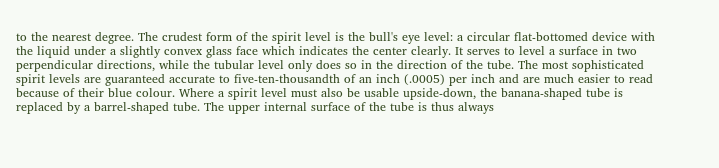to the nearest degree. The crudest form of the spirit level is the bull's eye level: a circular flat-bottomed device with the liquid under a slightly convex glass face which indicates the center clearly. It serves to level a surface in two perpendicular directions, while the tubular level only does so in the direction of the tube. The most sophisticated spirit levels are guaranteed accurate to five-ten-thousandth of an inch (.0005) per inch and are much easier to read because of their blue colour. Where a spirit level must also be usable upside-down, the banana-shaped tube is replaced by a barrel-shaped tube. The upper internal surface of the tube is thus always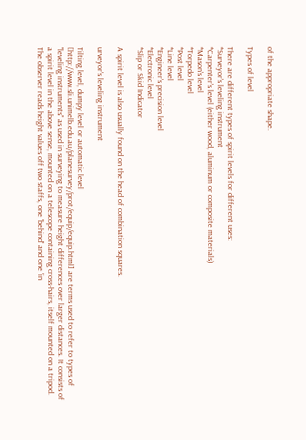of the appropriate shape.

Types of level

There are different types of spirit levels for different uses:
*Surveyor's leveling instrument
*Carpenter's level (either wood, aluminum or composite materials)
*Mason's level
*Torpedo level
*Post level
*Line level
*Engineer's precision level
*Electronic level
*Slip or Skid Indicator

A spirit level is also usually found on the head of combination squares.

urveyor's leveling instrument

Tilting level, dumpy level or automatic level [http://www.sli.unimelb.edu.au/planesurvey/prot/equip/equip.html] are terms used to refer to types of "leveling instruments" as used in surveying to measure height differences over larger distances. It consists of a spirit level in the above sense, mounted on a telescope containing cross-hairs, itself mounted on a tripod. The observer reads height values off two staffs, one 'behind' and one 'in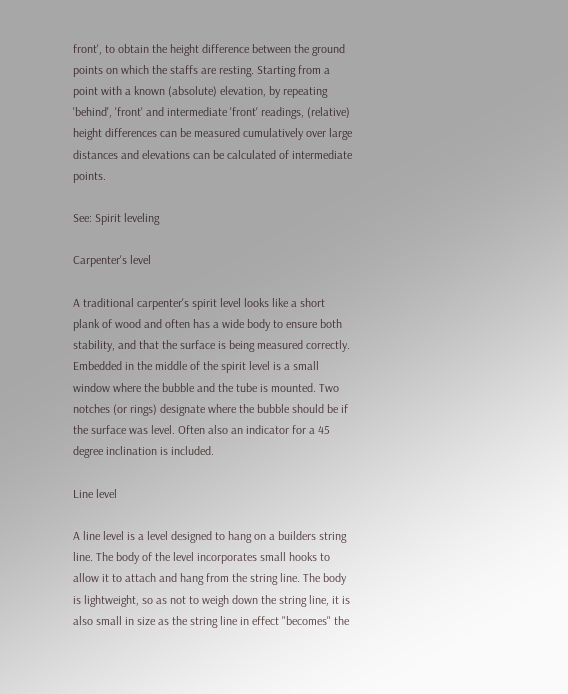front', to obtain the height difference between the ground points on which the staffs are resting. Starting from a point with a known (absolute) elevation, by repeating 'behind', 'front' and intermediate 'front' readings, (relative) height differences can be measured cumulatively over large distances and elevations can be calculated of intermediate points.

See: Spirit leveling

Carpenter's level

A traditional carpenter's spirit level looks like a short plank of wood and often has a wide body to ensure both stability, and that the surface is being measured correctly. Embedded in the middle of the spirit level is a small window where the bubble and the tube is mounted. Two notches (or rings) designate where the bubble should be if the surface was level. Often also an indicator for a 45 degree inclination is included.

Line level

A line level is a level designed to hang on a builders string line. The body of the level incorporates small hooks to allow it to attach and hang from the string line. The body is lightweight, so as not to weigh down the string line, it is also small in size as the string line in effect "becomes" the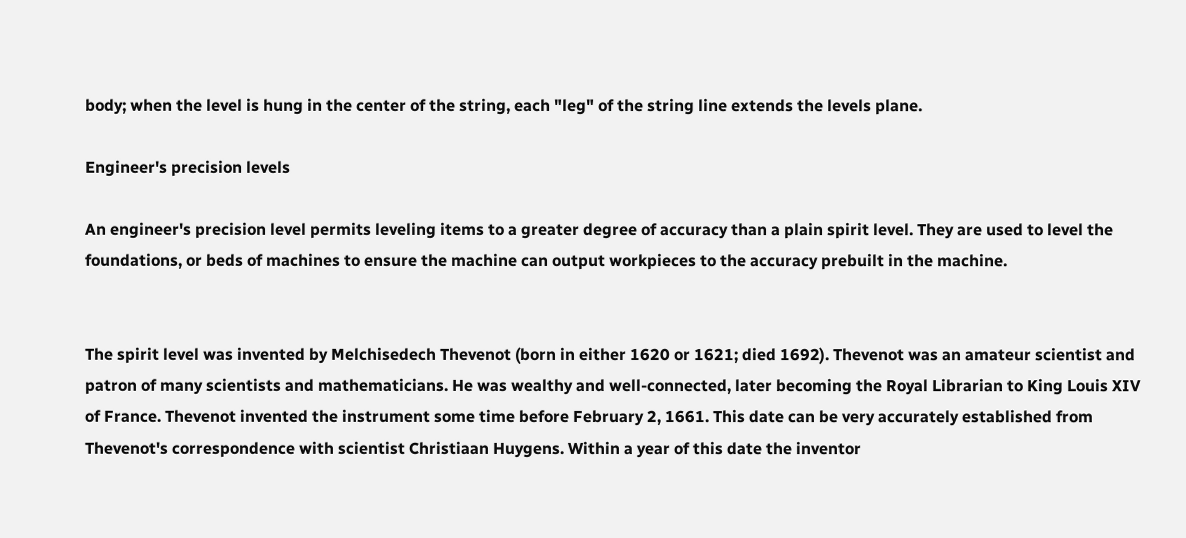body; when the level is hung in the center of the string, each "leg" of the string line extends the levels plane.

Engineer's precision levels

An engineer's precision level permits leveling items to a greater degree of accuracy than a plain spirit level. They are used to level the foundations, or beds of machines to ensure the machine can output workpieces to the accuracy prebuilt in the machine.


The spirit level was invented by Melchisedech Thevenot (born in either 1620 or 1621; died 1692). Thevenot was an amateur scientist and patron of many scientists and mathematicians. He was wealthy and well-connected, later becoming the Royal Librarian to King Louis XIV of France. Thevenot invented the instrument some time before February 2, 1661. This date can be very accurately established from Thevenot's correspondence with scientist Christiaan Huygens. Within a year of this date the inventor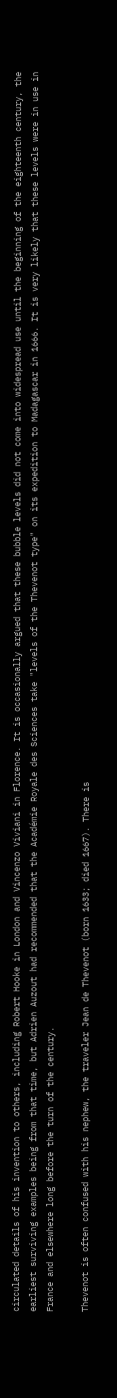circulated details of his invention to others, including Robert Hooke in London and Vincenzo Viviani in Florence. It is occasionally argued that these bubble levels did not come into widespread use until the beginning of the eighteenth century, the earliest surviving examples being from that time, but Adrien Auzout had recommended that the Académie Royale des Sciences take "levels of the Thevenot type" on its expedition to Madagascar in 1666. It is very likely that these levels were in use in France and elsewhere long before the turn of the century.

Thevenot is often confused with his nephew, the traveler Jean de Thevenot (born 1633; died 1667). There is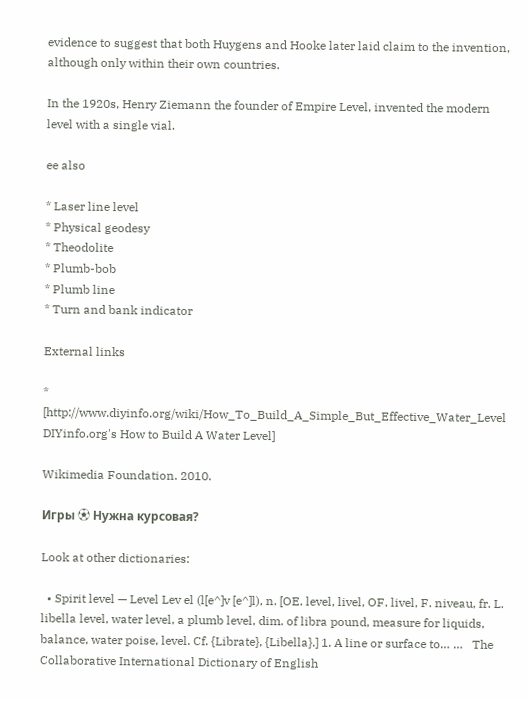evidence to suggest that both Huygens and Hooke later laid claim to the invention, although only within their own countries.

In the 1920s, Henry Ziemann the founder of Empire Level, invented the modern level with a single vial.

ee also

* Laser line level
* Physical geodesy
* Theodolite
* Plumb-bob
* Plumb line
* Turn and bank indicator

External links

* [http://www.diyinfo.org/wiki/How_To_Build_A_Simple_But_Effective_Water_Level DIYinfo.org's How to Build A Water Level]

Wikimedia Foundation. 2010.

Игры ⚽ Нужна курсовая?

Look at other dictionaries:

  • Spirit level — Level Lev el (l[e^]v [e^]l), n. [OE. level, livel, OF. livel, F. niveau, fr. L. libella level, water level, a plumb level, dim. of libra pound, measure for liquids, balance, water poise, level. Cf. {Librate}, {Libella}.] 1. A line or surface to… …   The Collaborative International Dictionary of English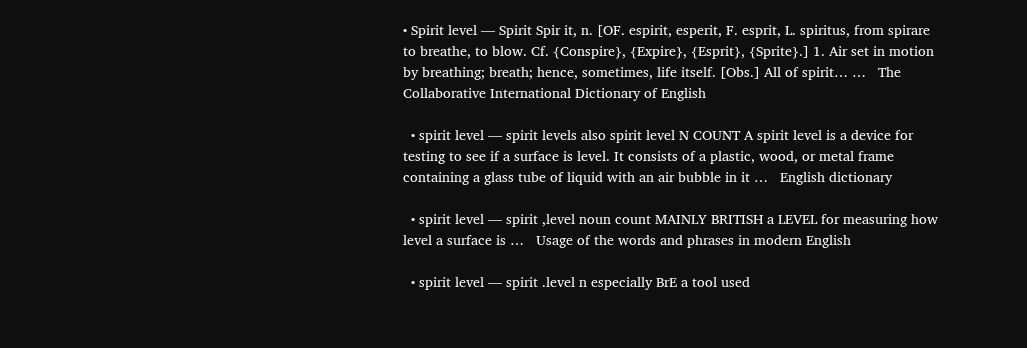• Spirit level — Spirit Spir it, n. [OF. espirit, esperit, F. esprit, L. spiritus, from spirare to breathe, to blow. Cf. {Conspire}, {Expire}, {Esprit}, {Sprite}.] 1. Air set in motion by breathing; breath; hence, sometimes, life itself. [Obs.] All of spirit… …   The Collaborative International Dictionary of English

  • spirit level — spirit levels also spirit level N COUNT A spirit level is a device for testing to see if a surface is level. It consists of a plastic, wood, or metal frame containing a glass tube of liquid with an air bubble in it …   English dictionary

  • spirit level — spirit ,level noun count MAINLY BRITISH a LEVEL for measuring how level a surface is …   Usage of the words and phrases in modern English

  • spirit level — spirit .level n especially BrE a tool used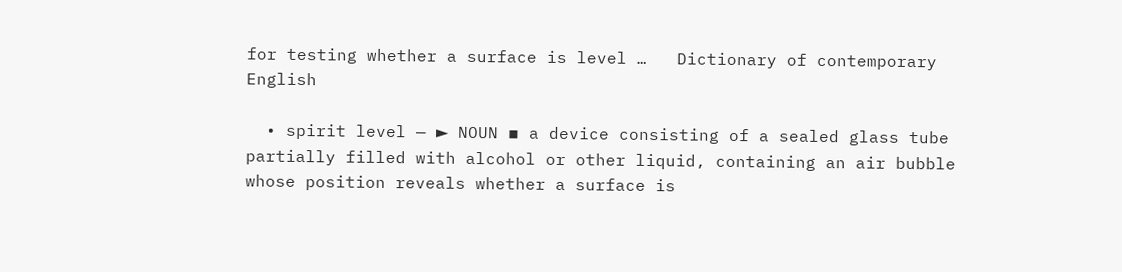for testing whether a surface is level …   Dictionary of contemporary English

  • spirit level — ► NOUN ▪ a device consisting of a sealed glass tube partially filled with alcohol or other liquid, containing an air bubble whose position reveals whether a surface is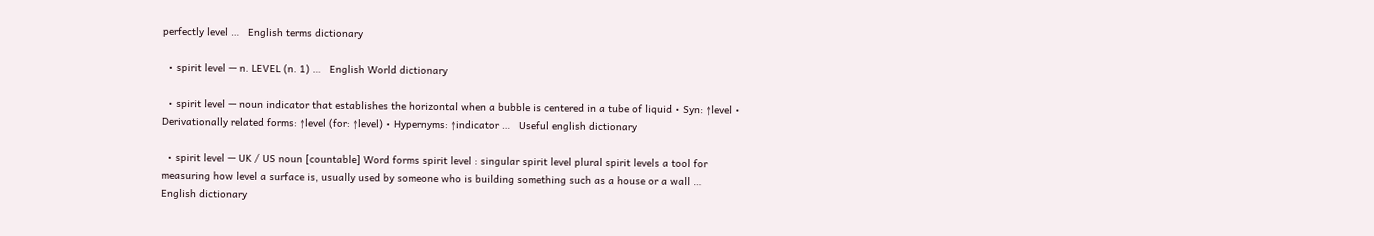perfectly level …   English terms dictionary

  • spirit level — n. LEVEL (n. 1) …   English World dictionary

  • spirit level — noun indicator that establishes the horizontal when a bubble is centered in a tube of liquid • Syn: ↑level • Derivationally related forms: ↑level (for: ↑level) • Hypernyms: ↑indicator …   Useful english dictionary

  • spirit level — UK / US noun [countable] Word forms spirit level : singular spirit level plural spirit levels a tool for measuring how level a surface is, usually used by someone who is building something such as a house or a wall …   English dictionary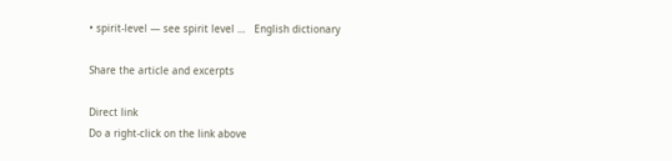• spirit-level — see spirit level …   English dictionary

Share the article and excerpts

Direct link
Do a right-click on the link above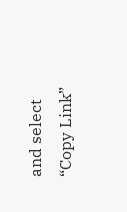and select “Copy Link”